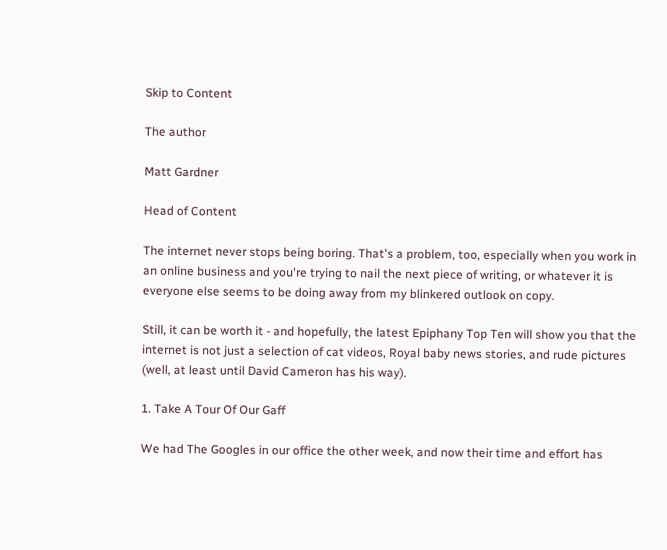Skip to Content

The author

Matt Gardner

Head of Content

The internet never stops being boring. That's a problem, too, especially when you work in an online business and you're trying to nail the next piece of writing, or whatever it is everyone else seems to be doing away from my blinkered outlook on copy.

Still, it can be worth it - and hopefully, the latest Epiphany Top Ten will show you that the internet is not just a selection of cat videos, Royal baby news stories, and rude pictures (well, at least until David Cameron has his way).

1. Take A Tour Of Our Gaff

We had The Googles in our office the other week, and now their time and effort has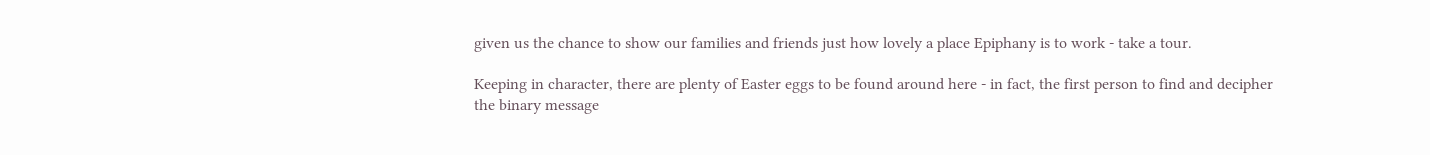given us the chance to show our families and friends just how lovely a place Epiphany is to work - take a tour.

Keeping in character, there are plenty of Easter eggs to be found around here - in fact, the first person to find and decipher the binary message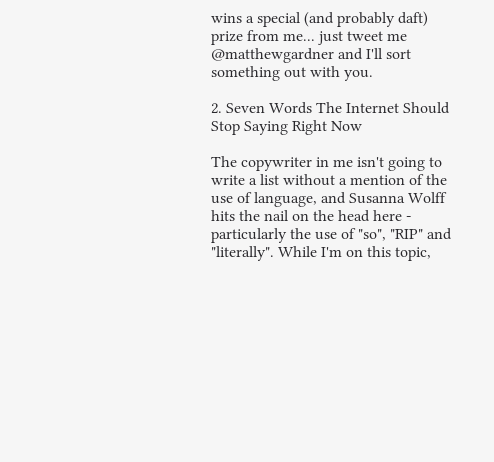wins a special (and probably daft) prize from me... just tweet me @matthewgardner and I'll sort something out with you.

2. Seven Words The Internet Should Stop Saying Right Now

The copywriter in me isn't going to write a list without a mention of the use of language, and Susanna Wolff hits the nail on the head here - particularly the use of "so", "RIP" and "literally". While I'm on this topic,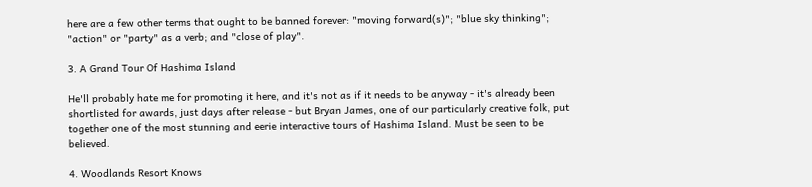here are a few other terms that ought to be banned forever: "moving forward(s)"; "blue sky thinking"; "action" or "party" as a verb; and "close of play".

3. A Grand Tour Of Hashima Island

He'll probably hate me for promoting it here, and it's not as if it needs to be anyway - it's already been shortlisted for awards, just days after release - but Bryan James, one of our particularly creative folk, put together one of the most stunning and eerie interactive tours of Hashima Island. Must be seen to be believed.

4. Woodlands Resort Knows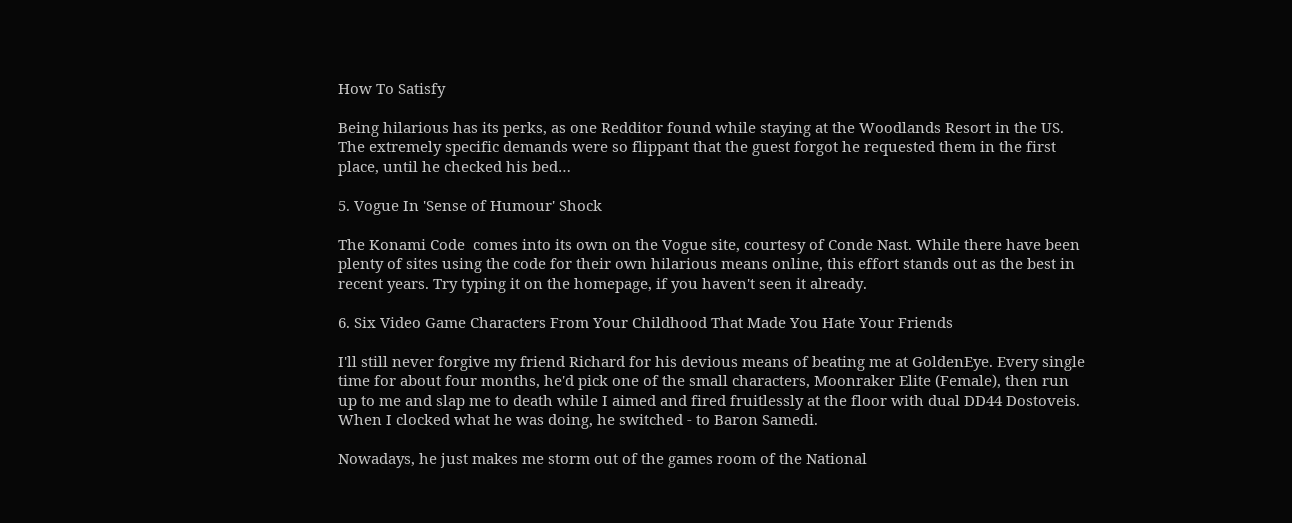How To Satisfy

Being hilarious has its perks, as one Redditor found while staying at the Woodlands Resort in the US. The extremely specific demands were so flippant that the guest forgot he requested them in the first place, until he checked his bed…

5. Vogue In 'Sense of Humour' Shock

The Konami Code  comes into its own on the Vogue site, courtesy of Conde Nast. While there have been plenty of sites using the code for their own hilarious means online, this effort stands out as the best in recent years. Try typing it on the homepage, if you haven't seen it already.

6. Six Video Game Characters From Your Childhood That Made You Hate Your Friends

I'll still never forgive my friend Richard for his devious means of beating me at GoldenEye. Every single time for about four months, he'd pick one of the small characters, Moonraker Elite (Female), then run up to me and slap me to death while I aimed and fired fruitlessly at the floor with dual DD44 Dostoveis. When I clocked what he was doing, he switched - to Baron Samedi.

Nowadays, he just makes me storm out of the games room of the National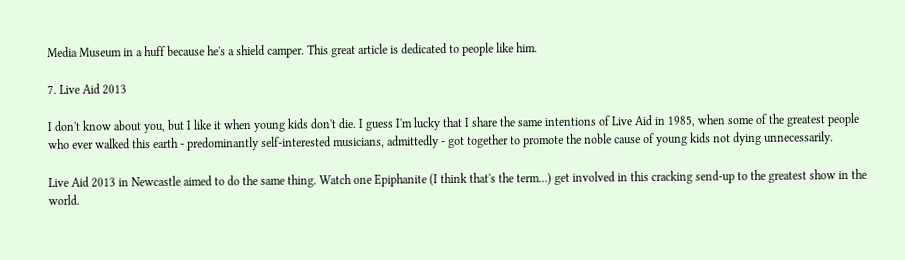Media Museum in a huff because he's a shield camper. This great article is dedicated to people like him.

7. Live Aid 2013

I don't know about you, but I like it when young kids don't die. I guess I'm lucky that I share the same intentions of Live Aid in 1985, when some of the greatest people who ever walked this earth - predominantly self-interested musicians, admittedly - got together to promote the noble cause of young kids not dying unnecessarily.

Live Aid 2013 in Newcastle aimed to do the same thing. Watch one Epiphanite (I think that's the term...) get involved in this cracking send-up to the greatest show in the world.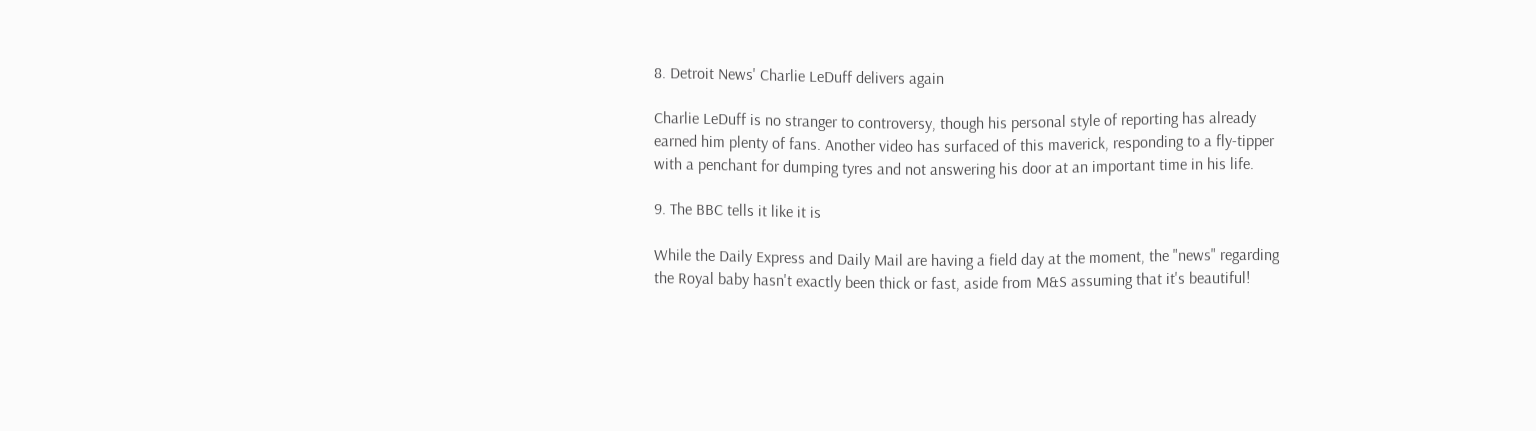8. Detroit News' Charlie LeDuff delivers again

Charlie LeDuff is no stranger to controversy, though his personal style of reporting has already earned him plenty of fans. Another video has surfaced of this maverick, responding to a fly-tipper with a penchant for dumping tyres and not answering his door at an important time in his life.

9. The BBC tells it like it is

While the Daily Express and Daily Mail are having a field day at the moment, the "news" regarding the Royal baby hasn't exactly been thick or fast, aside from M&S assuming that it's beautiful!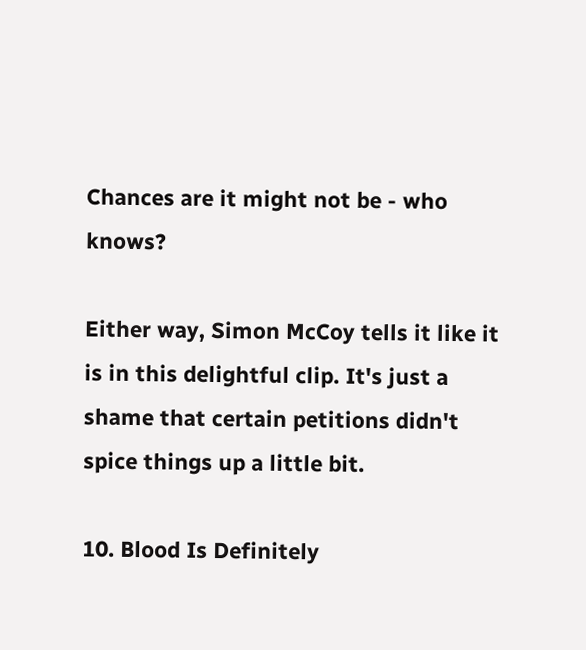Chances are it might not be - who knows?

Either way, Simon McCoy tells it like it is in this delightful clip. It's just a shame that certain petitions didn't spice things up a little bit.

10. Blood Is Definitely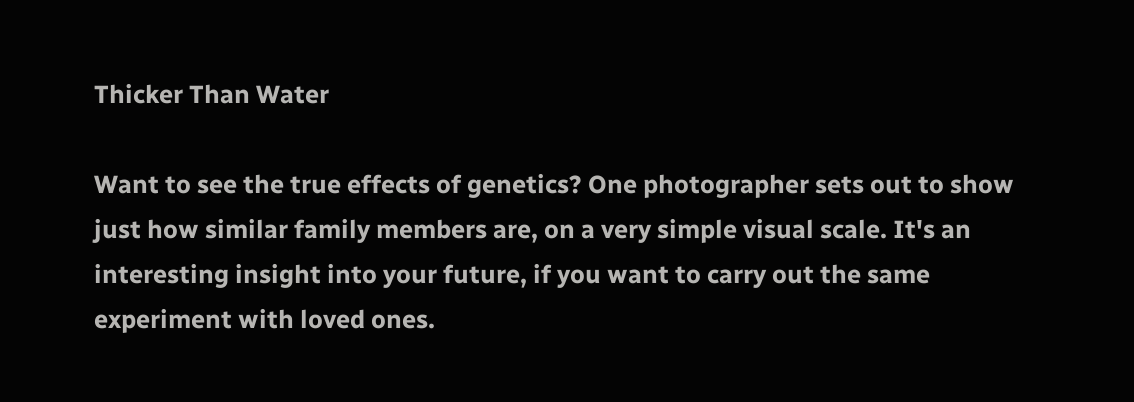Thicker Than Water

Want to see the true effects of genetics? One photographer sets out to show just how similar family members are, on a very simple visual scale. It's an interesting insight into your future, if you want to carry out the same experiment with loved ones.